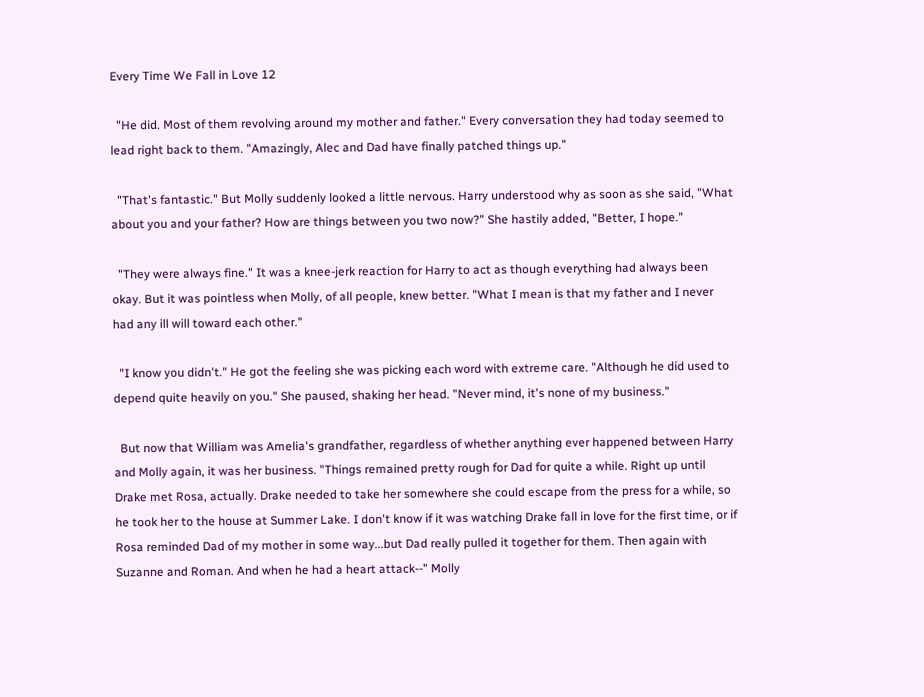Every Time We Fall in Love 12

  "He did. Most of them revolving around my mother and father." Every conversation they had today seemed to lead right back to them. "Amazingly, Alec and Dad have finally patched things up."

  "That's fantastic." But Molly suddenly looked a little nervous. Harry understood why as soon as she said, "What about you and your father? How are things between you two now?" She hastily added, "Better, I hope."

  "They were always fine." It was a knee-jerk reaction for Harry to act as though everything had always been okay. But it was pointless when Molly, of all people, knew better. "What I mean is that my father and I never had any ill will toward each other."

  "I know you didn't." He got the feeling she was picking each word with extreme care. "Although he did used to depend quite heavily on you." She paused, shaking her head. "Never mind, it's none of my business."

  But now that William was Amelia's grandfather, regardless of whether anything ever happened between Harry and Molly again, it was her business. "Things remained pretty rough for Dad for quite a while. Right up until Drake met Rosa, actually. Drake needed to take her somewhere she could escape from the press for a while, so he took her to the house at Summer Lake. I don't know if it was watching Drake fall in love for the first time, or if Rosa reminded Dad of my mother in some way...but Dad really pulled it together for them. Then again with Suzanne and Roman. And when he had a heart attack--" Molly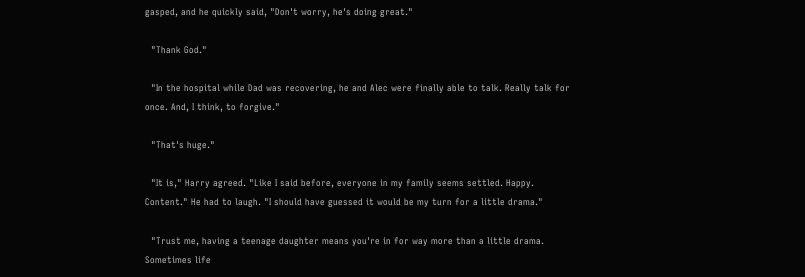gasped, and he quickly said, "Don't worry, he's doing great."

  "Thank God."

  "In the hospital while Dad was recovering, he and Alec were finally able to talk. Really talk for once. And, I think, to forgive."

  "That's huge."

  "It is," Harry agreed. "Like I said before, everyone in my family seems settled. Happy. Content." He had to laugh. "I should have guessed it would be my turn for a little drama."

  "Trust me, having a teenage daughter means you're in for way more than a little drama. Sometimes life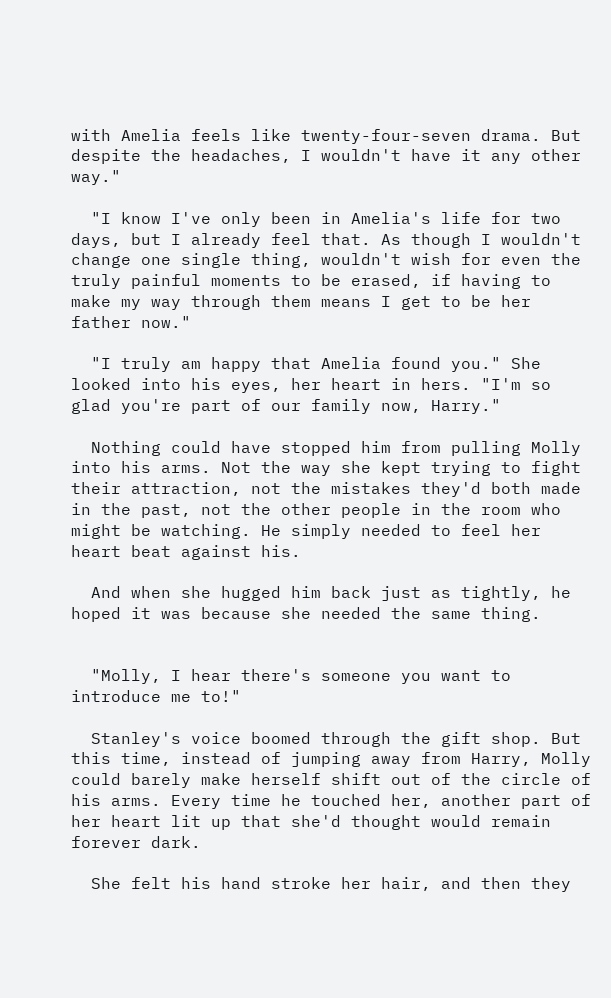with Amelia feels like twenty-four-seven drama. But despite the headaches, I wouldn't have it any other way."

  "I know I've only been in Amelia's life for two days, but I already feel that. As though I wouldn't change one single thing, wouldn't wish for even the truly painful moments to be erased, if having to make my way through them means I get to be her father now."

  "I truly am happy that Amelia found you." She looked into his eyes, her heart in hers. "I'm so glad you're part of our family now, Harry."

  Nothing could have stopped him from pulling Molly into his arms. Not the way she kept trying to fight their attraction, not the mistakes they'd both made in the past, not the other people in the room who might be watching. He simply needed to feel her heart beat against his.

  And when she hugged him back just as tightly, he hoped it was because she needed the same thing.


  "Molly, I hear there's someone you want to introduce me to!"

  Stanley's voice boomed through the gift shop. But this time, instead of jumping away from Harry, Molly could barely make herself shift out of the circle of his arms. Every time he touched her, another part of her heart lit up that she'd thought would remain forever dark.

  She felt his hand stroke her hair, and then they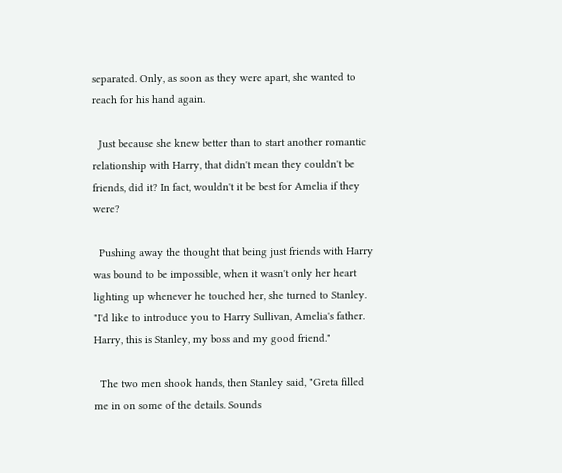separated. Only, as soon as they were apart, she wanted to reach for his hand again.

  Just because she knew better than to start another romantic relationship with Harry, that didn't mean they couldn't be friends, did it? In fact, wouldn't it be best for Amelia if they were?

  Pushing away the thought that being just friends with Harry was bound to be impossible, when it wasn't only her heart lighting up whenever he touched her, she turned to Stanley. "I'd like to introduce you to Harry Sullivan, Amelia's father. Harry, this is Stanley, my boss and my good friend."

  The two men shook hands, then Stanley said, "Greta filled me in on some of the details. Sounds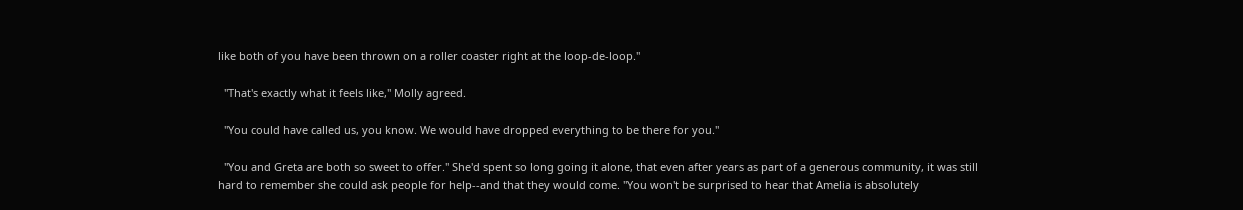like both of you have been thrown on a roller coaster right at the loop-de-loop."

  "That's exactly what it feels like," Molly agreed.

  "You could have called us, you know. We would have dropped everything to be there for you."

  "You and Greta are both so sweet to offer." She'd spent so long going it alone, that even after years as part of a generous community, it was still hard to remember she could ask people for help--and that they would come. "You won't be surprised to hear that Amelia is absolutely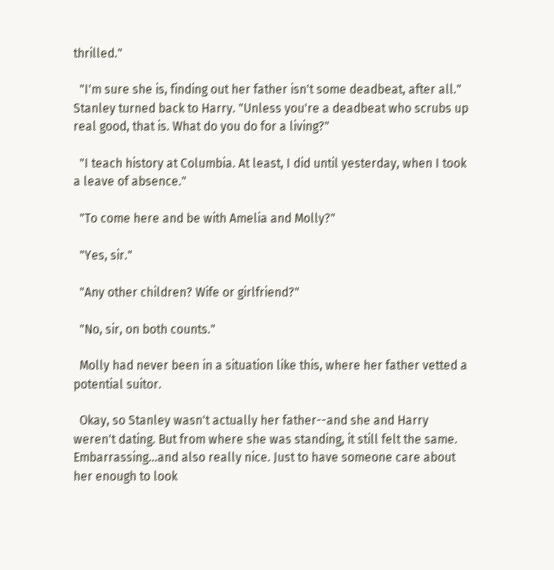thrilled."

  "I'm sure she is, finding out her father isn't some deadbeat, after all." Stanley turned back to Harry. "Unless you're a deadbeat who scrubs up real good, that is. What do you do for a living?"

  "I teach history at Columbia. At least, I did until yesterday, when I took a leave of absence."

  "To come here and be with Amelia and Molly?"

  "Yes, sir."

  "Any other children? Wife or girlfriend?"

  "No, sir, on both counts."

  Molly had never been in a situation like this, where her father vetted a potential suitor.

  Okay, so Stanley wasn't actually her father--and she and Harry weren't dating. But from where she was standing, it still felt the same. Embarrassing...and also really nice. Just to have someone care about her enough to look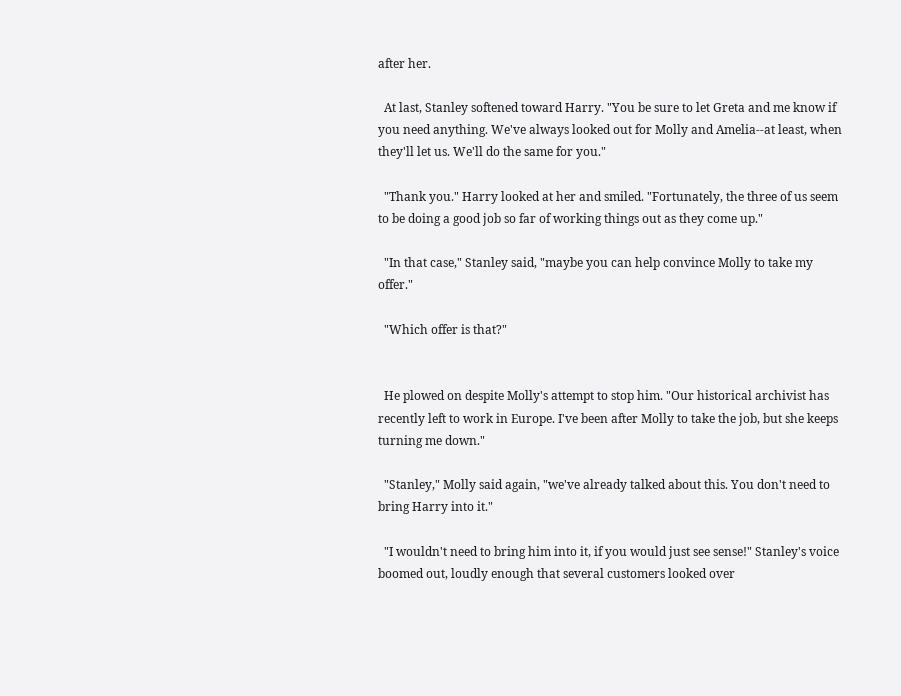after her.

  At last, Stanley softened toward Harry. "You be sure to let Greta and me know if you need anything. We've always looked out for Molly and Amelia--at least, when they'll let us. We'll do the same for you."

  "Thank you." Harry looked at her and smiled. "Fortunately, the three of us seem to be doing a good job so far of working things out as they come up."

  "In that case," Stanley said, "maybe you can help convince Molly to take my offer."

  "Which offer is that?"


  He plowed on despite Molly's attempt to stop him. "Our historical archivist has recently left to work in Europe. I've been after Molly to take the job, but she keeps turning me down."

  "Stanley," Molly said again, "we've already talked about this. You don't need to bring Harry into it."

  "I wouldn't need to bring him into it, if you would just see sense!" Stanley's voice boomed out, loudly enough that several customers looked over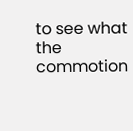to see what the commotion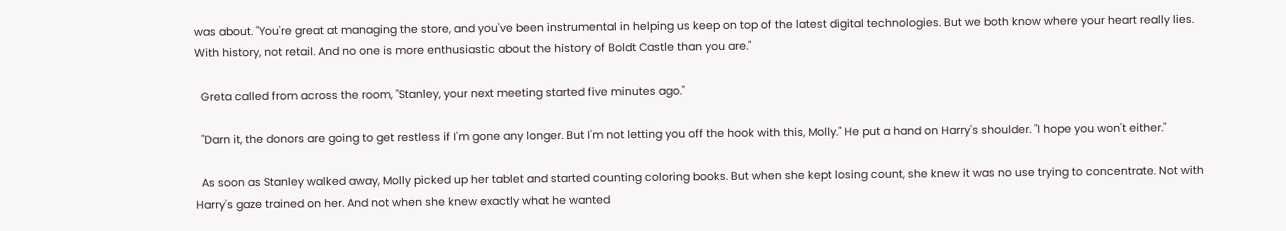was about. "You're great at managing the store, and you've been instrumental in helping us keep on top of the latest digital technologies. But we both know where your heart really lies. With history, not retail. And no one is more enthusiastic about the history of Boldt Castle than you are."

  Greta called from across the room, "Stanley, your next meeting started five minutes ago."

  "Darn it, the donors are going to get restless if I'm gone any longer. But I'm not letting you off the hook with this, Molly." He put a hand on Harry's shoulder. "I hope you won't either."

  As soon as Stanley walked away, Molly picked up her tablet and started counting coloring books. But when she kept losing count, she knew it was no use trying to concentrate. Not with Harry's gaze trained on her. And not when she knew exactly what he wanted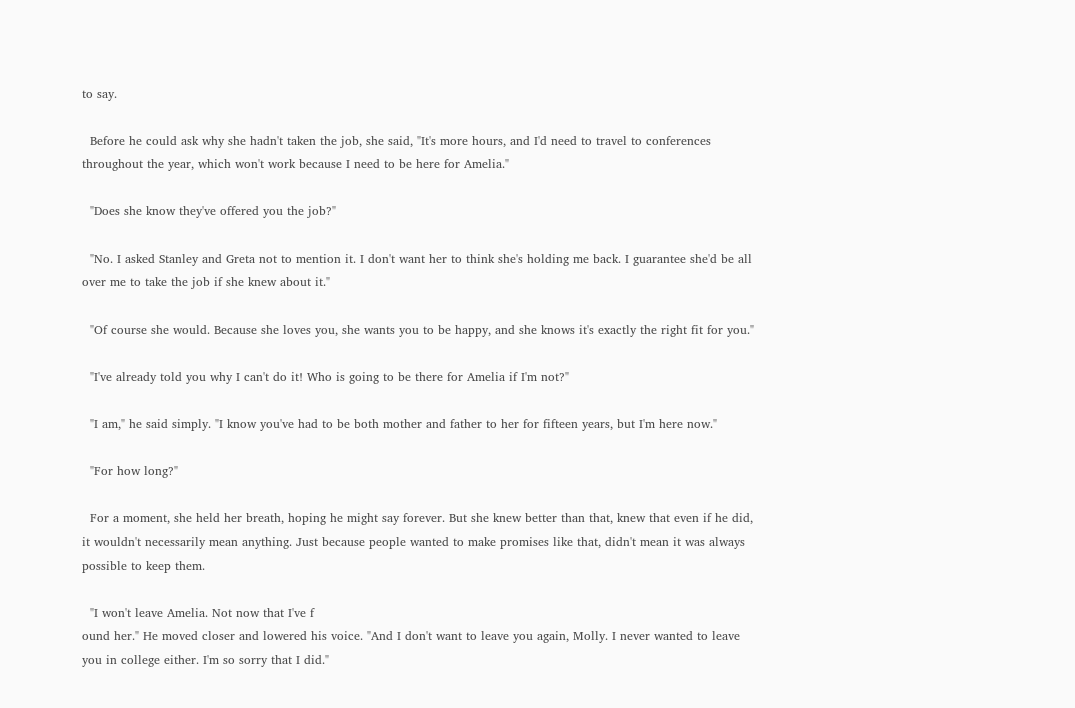to say.

  Before he could ask why she hadn't taken the job, she said, "It's more hours, and I'd need to travel to conferences throughout the year, which won't work because I need to be here for Amelia."

  "Does she know they've offered you the job?"

  "No. I asked Stanley and Greta not to mention it. I don't want her to think she's holding me back. I guarantee she'd be all over me to take the job if she knew about it."

  "Of course she would. Because she loves you, she wants you to be happy, and she knows it's exactly the right fit for you."

  "I've already told you why I can't do it! Who is going to be there for Amelia if I'm not?"

  "I am," he said simply. "I know you've had to be both mother and father to her for fifteen years, but I'm here now."

  "For how long?"

  For a moment, she held her breath, hoping he might say forever. But she knew better than that, knew that even if he did, it wouldn't necessarily mean anything. Just because people wanted to make promises like that, didn't mean it was always possible to keep them.

  "I won't leave Amelia. Not now that I've f
ound her." He moved closer and lowered his voice. "And I don't want to leave you again, Molly. I never wanted to leave you in college either. I'm so sorry that I did."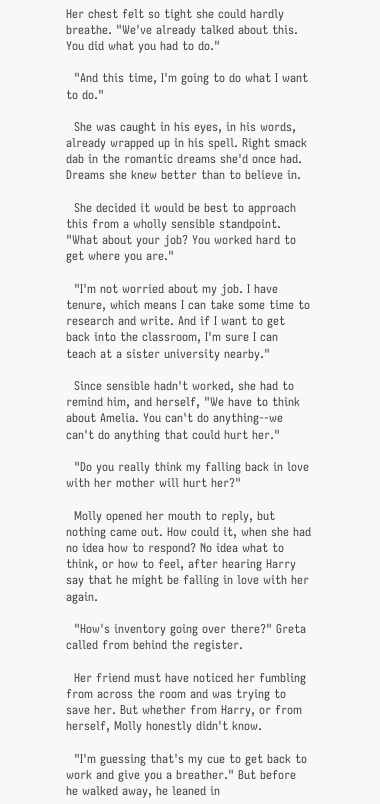Her chest felt so tight she could hardly breathe. "We've already talked about this. You did what you had to do."

  "And this time, I'm going to do what I want to do."

  She was caught in his eyes, in his words, already wrapped up in his spell. Right smack dab in the romantic dreams she'd once had. Dreams she knew better than to believe in.

  She decided it would be best to approach this from a wholly sensible standpoint. "What about your job? You worked hard to get where you are."

  "I'm not worried about my job. I have tenure, which means I can take some time to research and write. And if I want to get back into the classroom, I'm sure I can teach at a sister university nearby."

  Since sensible hadn't worked, she had to remind him, and herself, "We have to think about Amelia. You can't do anything--we can't do anything that could hurt her."

  "Do you really think my falling back in love with her mother will hurt her?"

  Molly opened her mouth to reply, but nothing came out. How could it, when she had no idea how to respond? No idea what to think, or how to feel, after hearing Harry say that he might be falling in love with her again.

  "How's inventory going over there?" Greta called from behind the register.

  Her friend must have noticed her fumbling from across the room and was trying to save her. But whether from Harry, or from herself, Molly honestly didn't know.

  "I'm guessing that's my cue to get back to work and give you a breather." But before he walked away, he leaned in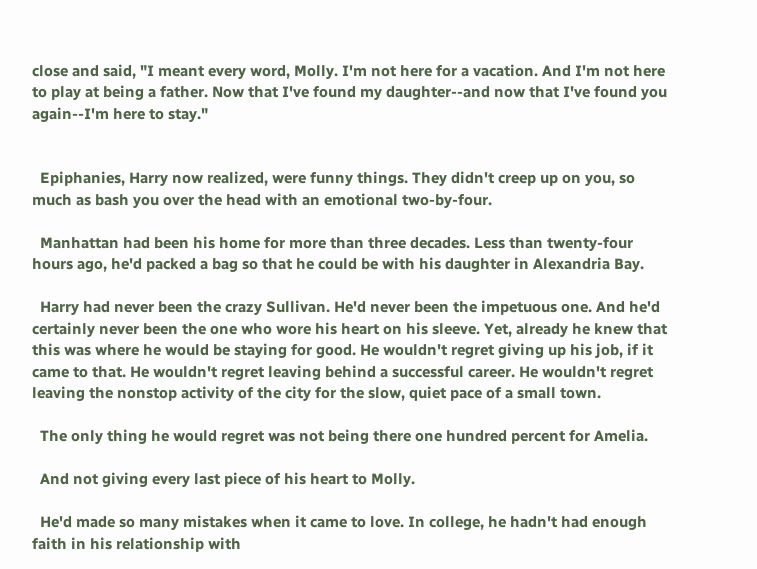close and said, "I meant every word, Molly. I'm not here for a vacation. And I'm not here to play at being a father. Now that I've found my daughter--and now that I've found you again--I'm here to stay."


  Epiphanies, Harry now realized, were funny things. They didn't creep up on you, so much as bash you over the head with an emotional two-by-four.

  Manhattan had been his home for more than three decades. Less than twenty-four hours ago, he'd packed a bag so that he could be with his daughter in Alexandria Bay.

  Harry had never been the crazy Sullivan. He'd never been the impetuous one. And he'd certainly never been the one who wore his heart on his sleeve. Yet, already he knew that this was where he would be staying for good. He wouldn't regret giving up his job, if it came to that. He wouldn't regret leaving behind a successful career. He wouldn't regret leaving the nonstop activity of the city for the slow, quiet pace of a small town.

  The only thing he would regret was not being there one hundred percent for Amelia.

  And not giving every last piece of his heart to Molly.

  He'd made so many mistakes when it came to love. In college, he hadn't had enough faith in his relationship with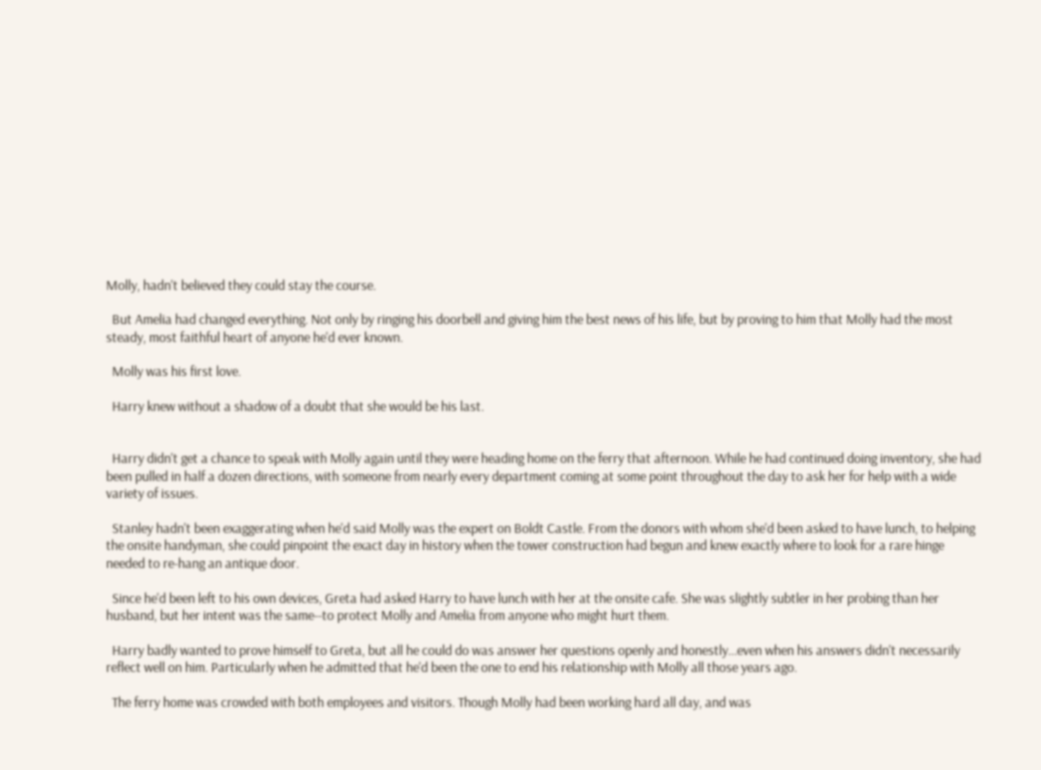Molly, hadn't believed they could stay the course.

  But Amelia had changed everything. Not only by ringing his doorbell and giving him the best news of his life, but by proving to him that Molly had the most steady, most faithful heart of anyone he'd ever known.

  Molly was his first love.

  Harry knew without a shadow of a doubt that she would be his last.


  Harry didn't get a chance to speak with Molly again until they were heading home on the ferry that afternoon. While he had continued doing inventory, she had been pulled in half a dozen directions, with someone from nearly every department coming at some point throughout the day to ask her for help with a wide variety of issues.

  Stanley hadn't been exaggerating when he'd said Molly was the expert on Boldt Castle. From the donors with whom she'd been asked to have lunch, to helping the onsite handyman, she could pinpoint the exact day in history when the tower construction had begun and knew exactly where to look for a rare hinge needed to re-hang an antique door.

  Since he'd been left to his own devices, Greta had asked Harry to have lunch with her at the onsite cafe. She was slightly subtler in her probing than her husband, but her intent was the same--to protect Molly and Amelia from anyone who might hurt them.

  Harry badly wanted to prove himself to Greta, but all he could do was answer her questions openly and honestly...even when his answers didn't necessarily reflect well on him. Particularly when he admitted that he'd been the one to end his relationship with Molly all those years ago.

  The ferry home was crowded with both employees and visitors. Though Molly had been working hard all day, and was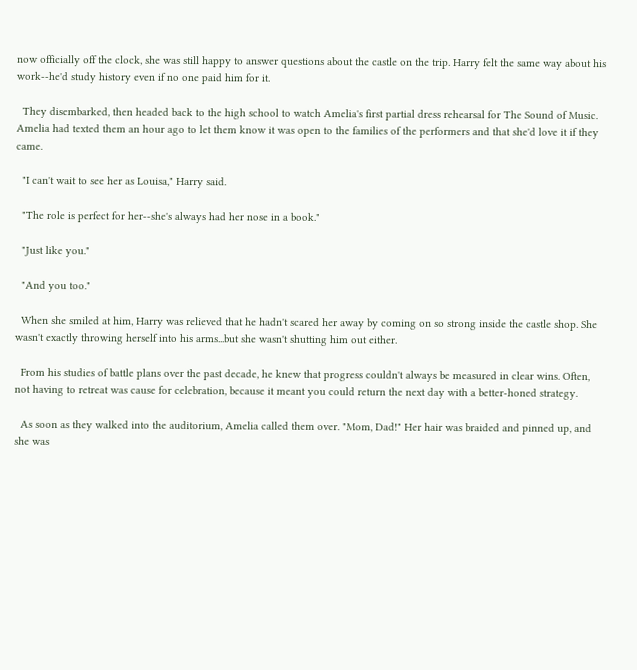now officially off the clock, she was still happy to answer questions about the castle on the trip. Harry felt the same way about his work--he'd study history even if no one paid him for it.

  They disembarked, then headed back to the high school to watch Amelia's first partial dress rehearsal for The Sound of Music. Amelia had texted them an hour ago to let them know it was open to the families of the performers and that she'd love it if they came.

  "I can't wait to see her as Louisa," Harry said.

  "The role is perfect for her--she's always had her nose in a book."

  "Just like you."

  "And you too."

  When she smiled at him, Harry was relieved that he hadn't scared her away by coming on so strong inside the castle shop. She wasn't exactly throwing herself into his arms...but she wasn't shutting him out either.

  From his studies of battle plans over the past decade, he knew that progress couldn't always be measured in clear wins. Often, not having to retreat was cause for celebration, because it meant you could return the next day with a better-honed strategy.

  As soon as they walked into the auditorium, Amelia called them over. "Mom, Dad!" Her hair was braided and pinned up, and she was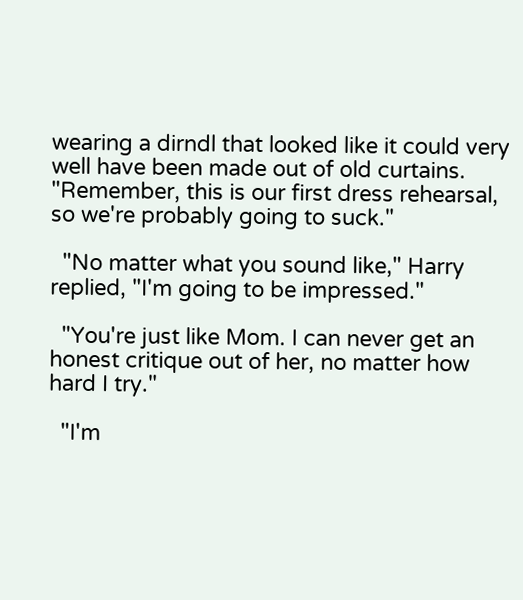wearing a dirndl that looked like it could very well have been made out of old curtains. "Remember, this is our first dress rehearsal, so we're probably going to suck."

  "No matter what you sound like," Harry replied, "I'm going to be impressed."

  "You're just like Mom. I can never get an honest critique out of her, no matter how hard I try."

  "I'm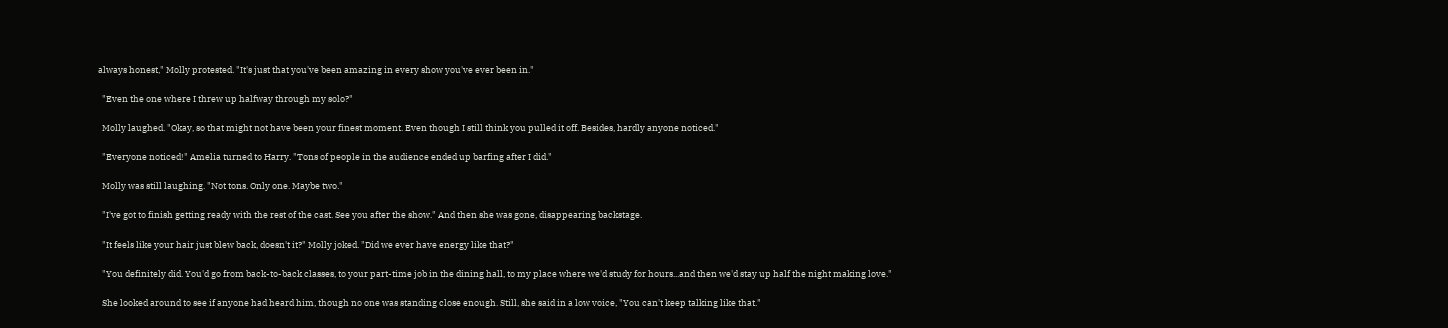always honest," Molly protested. "It's just that you've been amazing in every show you've ever been in."

  "Even the one where I threw up halfway through my solo?"

  Molly laughed. "Okay, so that might not have been your finest moment. Even though I still think you pulled it off. Besides, hardly anyone noticed."

  "Everyone noticed!" Amelia turned to Harry. "Tons of people in the audience ended up barfing after I did."

  Molly was still laughing. "Not tons. Only one. Maybe two."

  "I've got to finish getting ready with the rest of the cast. See you after the show." And then she was gone, disappearing backstage.

  "It feels like your hair just blew back, doesn't it?" Molly joked. "Did we ever have energy like that?"

  "You definitely did. You'd go from back-to-back classes, to your part-time job in the dining hall, to my place where we'd study for hours...and then we'd stay up half the night making love."

  She looked around to see if anyone had heard him, though no one was standing close enough. Still, she said in a low voice, "You can't keep talking like that."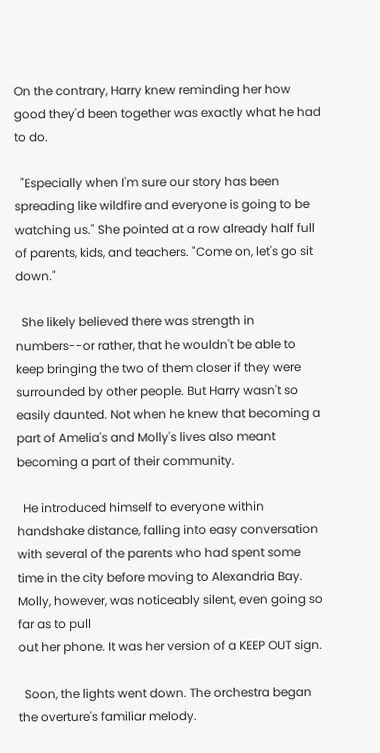On the contrary, Harry knew reminding her how good they'd been together was exactly what he had to do.

  "Especially when I'm sure our story has been spreading like wildfire and everyone is going to be watching us." She pointed at a row already half full of parents, kids, and teachers. "Come on, let's go sit down."

  She likely believed there was strength in numbers--or rather, that he wouldn't be able to keep bringing the two of them closer if they were surrounded by other people. But Harry wasn't so easily daunted. Not when he knew that becoming a part of Amelia's and Molly's lives also meant becoming a part of their community.

  He introduced himself to everyone within handshake distance, falling into easy conversation with several of the parents who had spent some time in the city before moving to Alexandria Bay. Molly, however, was noticeably silent, even going so far as to pull
out her phone. It was her version of a KEEP OUT sign.

  Soon, the lights went down. The orchestra began the overture's familiar melody.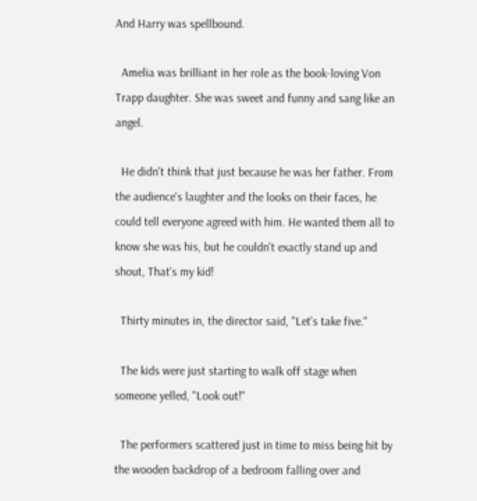And Harry was spellbound.

  Amelia was brilliant in her role as the book-loving Von Trapp daughter. She was sweet and funny and sang like an angel.

  He didn't think that just because he was her father. From the audience's laughter and the looks on their faces, he could tell everyone agreed with him. He wanted them all to know she was his, but he couldn't exactly stand up and shout, That's my kid!

  Thirty minutes in, the director said, "Let's take five."

  The kids were just starting to walk off stage when someone yelled, "Look out!"

  The performers scattered just in time to miss being hit by the wooden backdrop of a bedroom falling over and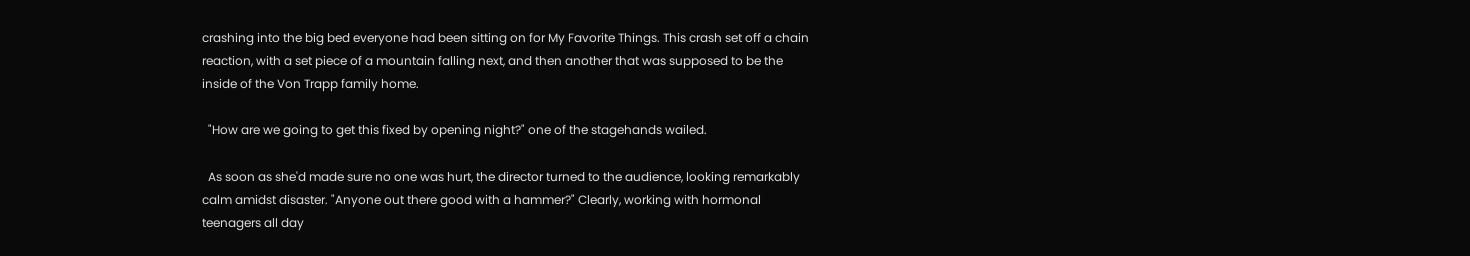crashing into the big bed everyone had been sitting on for My Favorite Things. This crash set off a chain reaction, with a set piece of a mountain falling next, and then another that was supposed to be the inside of the Von Trapp family home.

  "How are we going to get this fixed by opening night?" one of the stagehands wailed.

  As soon as she'd made sure no one was hurt, the director turned to the audience, looking remarkably calm amidst disaster. "Anyone out there good with a hammer?" Clearly, working with hormonal teenagers all day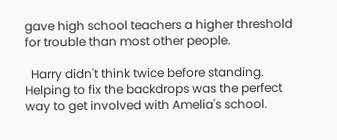gave high school teachers a higher threshold for trouble than most other people.

  Harry didn't think twice before standing. Helping to fix the backdrops was the perfect way to get involved with Amelia's school.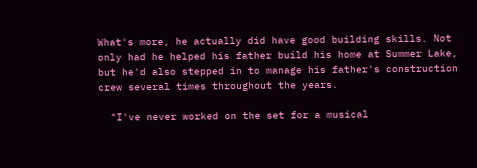What's more, he actually did have good building skills. Not only had he helped his father build his home at Summer Lake, but he'd also stepped in to manage his father's construction crew several times throughout the years.

  "I've never worked on the set for a musical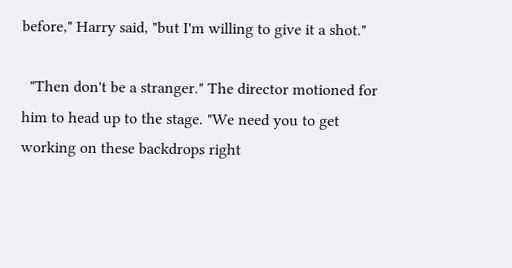before," Harry said, "but I'm willing to give it a shot."

  "Then don't be a stranger." The director motioned for him to head up to the stage. "We need you to get working on these backdrops right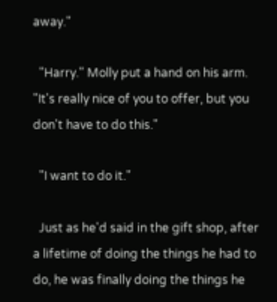away."

  "Harry." Molly put a hand on his arm. "It's really nice of you to offer, but you don't have to do this."

  "I want to do it."

  Just as he'd said in the gift shop, after a lifetime of doing the things he had to do, he was finally doing the things he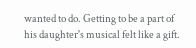wanted to do. Getting to be a part of his daughter's musical felt like a gift.